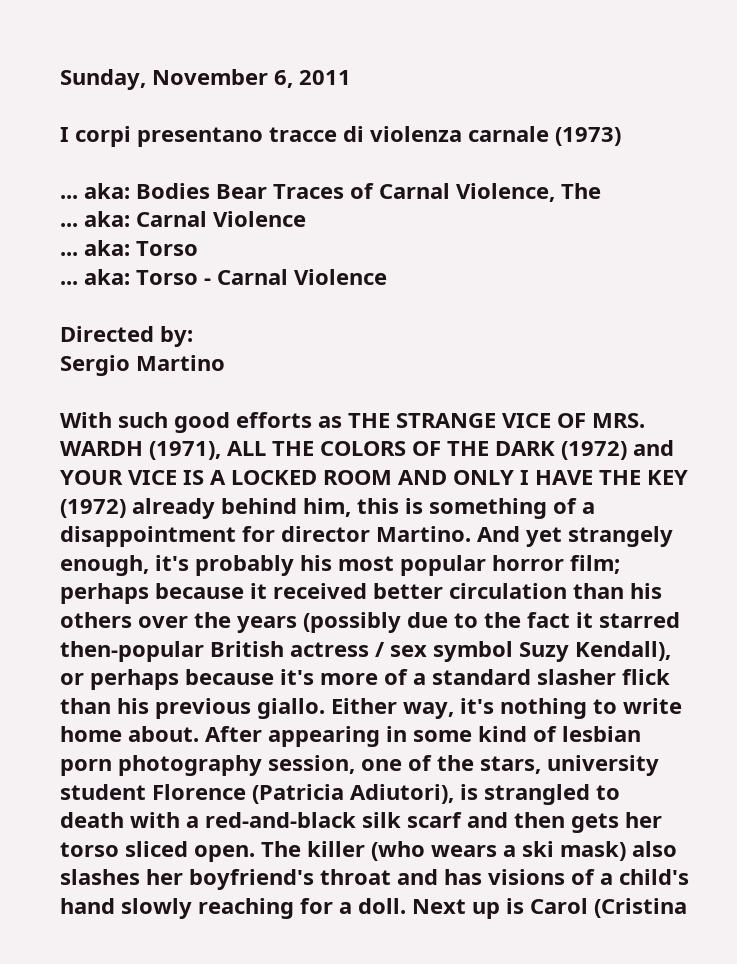Sunday, November 6, 2011

I corpi presentano tracce di violenza carnale (1973)

... aka: Bodies Bear Traces of Carnal Violence, The
... aka: Carnal Violence
... aka: Torso
... aka: Torso - Carnal Violence

Directed by:
Sergio Martino

With such good efforts as THE STRANGE VICE OF MRS. WARDH (1971), ALL THE COLORS OF THE DARK (1972) and YOUR VICE IS A LOCKED ROOM AND ONLY I HAVE THE KEY (1972) already behind him, this is something of a disappointment for director Martino. And yet strangely enough, it's probably his most popular horror film; perhaps because it received better circulation than his others over the years (possibly due to the fact it starred then-popular British actress / sex symbol Suzy Kendall), or perhaps because it's more of a standard slasher flick than his previous giallo. Either way, it's nothing to write home about. After appearing in some kind of lesbian porn photography session, one of the stars, university student Florence (Patricia Adiutori), is strangled to death with a red-and-black silk scarf and then gets her torso sliced open. The killer (who wears a ski mask) also slashes her boyfriend's throat and has visions of a child's hand slowly reaching for a doll. Next up is Carol (Cristina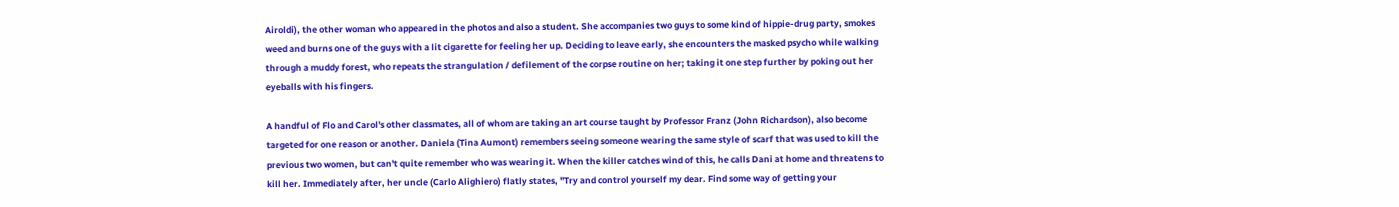Airoldi), the other woman who appeared in the photos and also a student. She accompanies two guys to some kind of hippie-drug party, smokes weed and burns one of the guys with a lit cigarette for feeling her up. Deciding to leave early, she encounters the masked psycho while walking through a muddy forest, who repeats the strangulation / defilement of the corpse routine on her; taking it one step further by poking out her eyeballs with his fingers.

A handful of Flo and Carol's other classmates, all of whom are taking an art course taught by Professor Franz (John Richardson), also become targeted for one reason or another. Daniela (Tina Aumont) remembers seeing someone wearing the same style of scarf that was used to kill the previous two women, but can't quite remember who was wearing it. When the killer catches wind of this, he calls Dani at home and threatens to kill her. Immediately after, her uncle (Carlo Alighiero) flatly states, "Try and control yourself my dear. Find some way of getting your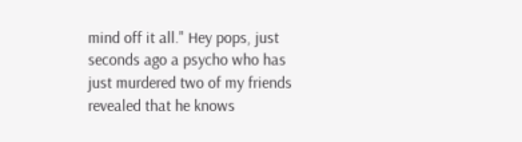mind off it all." Hey pops, just seconds ago a psycho who has just murdered two of my friends revealed that he knows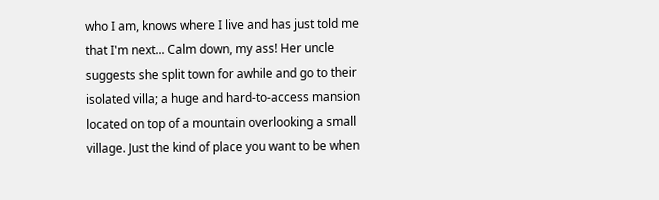who I am, knows where I live and has just told me that I'm next... Calm down, my ass! Her uncle suggests she split town for awhile and go to their isolated villa; a huge and hard-to-access mansion located on top of a mountain overlooking a small village. Just the kind of place you want to be when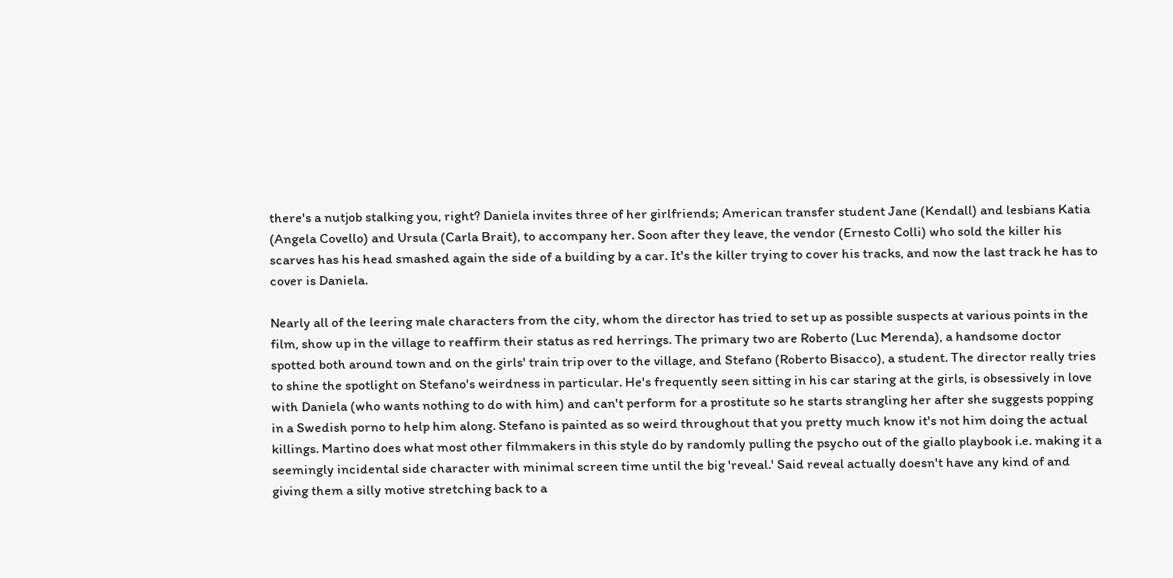there's a nutjob stalking you, right? Daniela invites three of her girlfriends; American transfer student Jane (Kendall) and lesbians Katia (Angela Covello) and Ursula (Carla Brait), to accompany her. Soon after they leave, the vendor (Ernesto Colli) who sold the killer his scarves has his head smashed again the side of a building by a car. It's the killer trying to cover his tracks, and now the last track he has to cover is Daniela.

Nearly all of the leering male characters from the city, whom the director has tried to set up as possible suspects at various points in the film, show up in the village to reaffirm their status as red herrings. The primary two are Roberto (Luc Merenda), a handsome doctor spotted both around town and on the girls' train trip over to the village, and Stefano (Roberto Bisacco), a student. The director really tries to shine the spotlight on Stefano's weirdness in particular. He's frequently seen sitting in his car staring at the girls, is obsessively in love with Daniela (who wants nothing to do with him) and can't perform for a prostitute so he starts strangling her after she suggests popping in a Swedish porno to help him along. Stefano is painted as so weird throughout that you pretty much know it's not him doing the actual killings. Martino does what most other filmmakers in this style do by randomly pulling the psycho out of the giallo playbook i.e. making it a seemingly incidental side character with minimal screen time until the big 'reveal.' Said reveal actually doesn't have any kind of and giving them a silly motive stretching back to a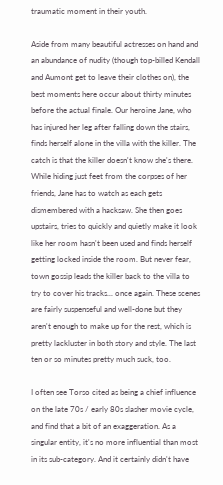traumatic moment in their youth.

Aside from many beautiful actresses on hand and an abundance of nudity (though top-billed Kendall and Aumont get to leave their clothes on), the best moments here occur about thirty minutes before the actual finale. Our heroine Jane, who has injured her leg after falling down the stairs, finds herself alone in the villa with the killer. The catch is that the killer doesn't know she's there. While hiding just feet from the corpses of her friends, Jane has to watch as each gets dismembered with a hacksaw. She then goes upstairs, tries to quickly and quietly make it look like her room hasn't been used and finds herself getting locked inside the room. But never fear, town gossip leads the killer back to the villa to try to cover his tracks... once again. These scenes are fairly suspenseful and well-done but they aren't enough to make up for the rest, which is pretty lackluster in both story and style. The last ten or so minutes pretty much suck, too.

I often see Torso cited as being a chief influence on the late 70s / early 80s slasher movie cycle, and find that a bit of an exaggeration. As a singular entity, it's no more influential than most in its sub-category. And it certainly didn't have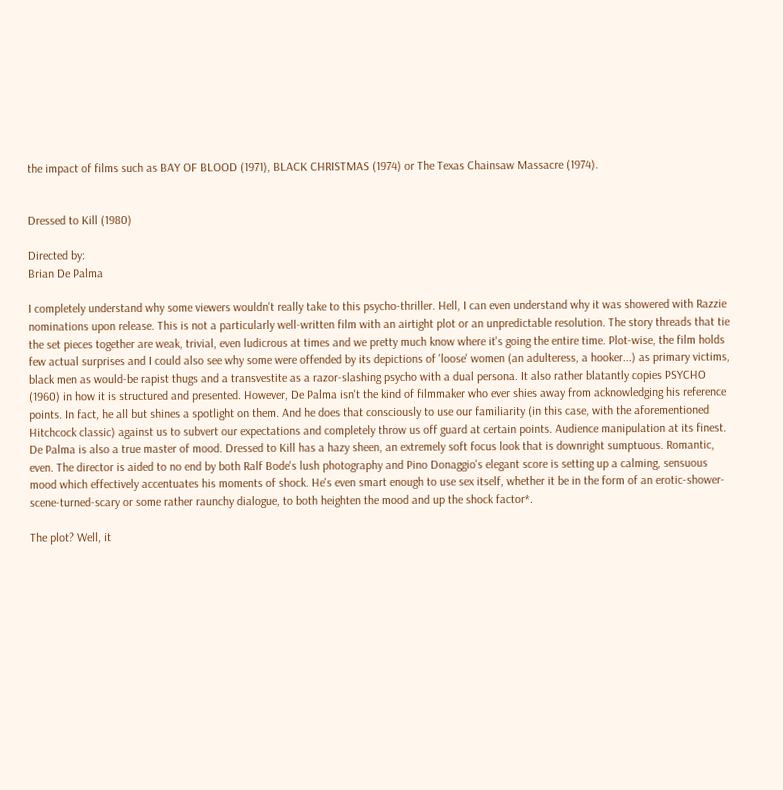the impact of films such as BAY OF BLOOD (1971), BLACK CHRISTMAS (1974) or The Texas Chainsaw Massacre (1974).


Dressed to Kill (1980)

Directed by:
Brian De Palma

I completely understand why some viewers wouldn't really take to this psycho-thriller. Hell, I can even understand why it was showered with Razzie nominations upon release. This is not a particularly well-written film with an airtight plot or an unpredictable resolution. The story threads that tie the set pieces together are weak, trivial, even ludicrous at times and we pretty much know where it's going the entire time. Plot-wise, the film holds few actual surprises and I could also see why some were offended by its depictions of 'loose' women (an adulteress, a hooker...) as primary victims, black men as would-be rapist thugs and a transvestite as a razor-slashing psycho with a dual persona. It also rather blatantly copies PSYCHO (1960) in how it is structured and presented. However, De Palma isn't the kind of filmmaker who ever shies away from acknowledging his reference points. In fact, he all but shines a spotlight on them. And he does that consciously to use our familiarity (in this case, with the aforementioned Hitchcock classic) against us to subvert our expectations and completely throw us off guard at certain points. Audience manipulation at its finest. De Palma is also a true master of mood. Dressed to Kill has a hazy sheen, an extremely soft focus look that is downright sumptuous. Romantic, even. The director is aided to no end by both Ralf Bode's lush photography and Pino Donaggio's elegant score is setting up a calming, sensuous mood which effectively accentuates his moments of shock. He's even smart enough to use sex itself, whether it be in the form of an erotic-shower-scene-turned-scary or some rather raunchy dialogue, to both heighten the mood and up the shock factor*.

The plot? Well, it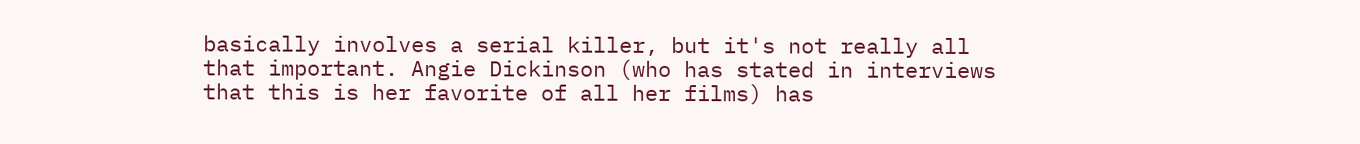basically involves a serial killer, but it's not really all that important. Angie Dickinson (who has stated in interviews that this is her favorite of all her films) has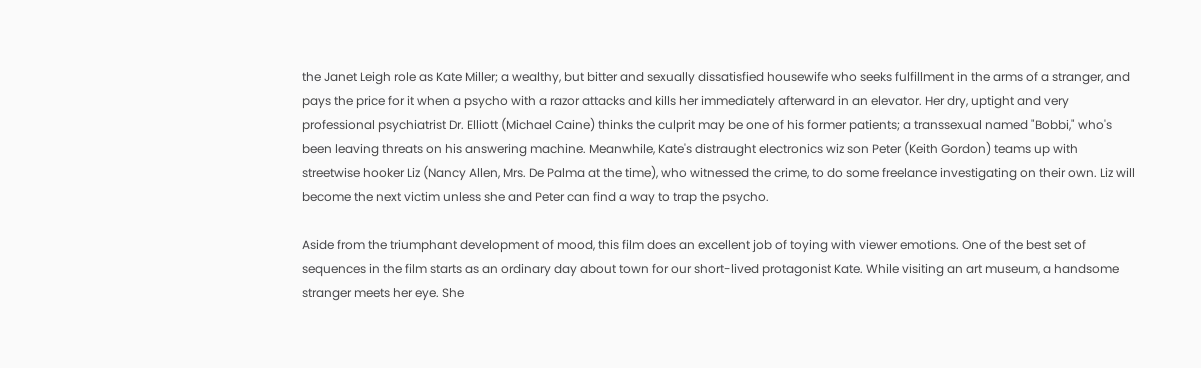the Janet Leigh role as Kate Miller; a wealthy, but bitter and sexually dissatisfied housewife who seeks fulfillment in the arms of a stranger, and pays the price for it when a psycho with a razor attacks and kills her immediately afterward in an elevator. Her dry, uptight and very professional psychiatrist Dr. Elliott (Michael Caine) thinks the culprit may be one of his former patients; a transsexual named "Bobbi," who's been leaving threats on his answering machine. Meanwhile, Kate's distraught electronics wiz son Peter (Keith Gordon) teams up with streetwise hooker Liz (Nancy Allen, Mrs. De Palma at the time), who witnessed the crime, to do some freelance investigating on their own. Liz will become the next victim unless she and Peter can find a way to trap the psycho.

Aside from the triumphant development of mood, this film does an excellent job of toying with viewer emotions. One of the best set of sequences in the film starts as an ordinary day about town for our short-lived protagonist Kate. While visiting an art museum, a handsome stranger meets her eye. She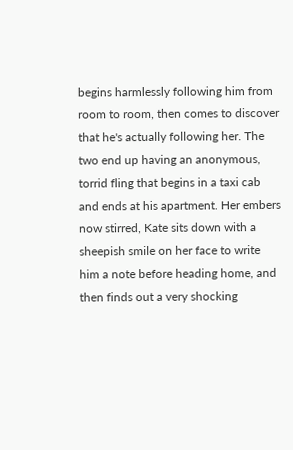begins harmlessly following him from room to room, then comes to discover that he's actually following her. The two end up having an anonymous, torrid fling that begins in a taxi cab and ends at his apartment. Her embers now stirred, Kate sits down with a sheepish smile on her face to write him a note before heading home, and then finds out a very shocking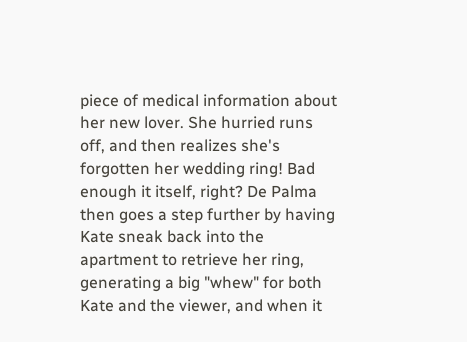piece of medical information about her new lover. She hurried runs off, and then realizes she's forgotten her wedding ring! Bad enough it itself, right? De Palma then goes a step further by having Kate sneak back into the apartment to retrieve her ring, generating a big "whew" for both Kate and the viewer, and when it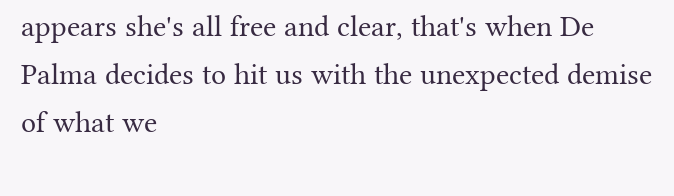appears she's all free and clear, that's when De Palma decides to hit us with the unexpected demise of what we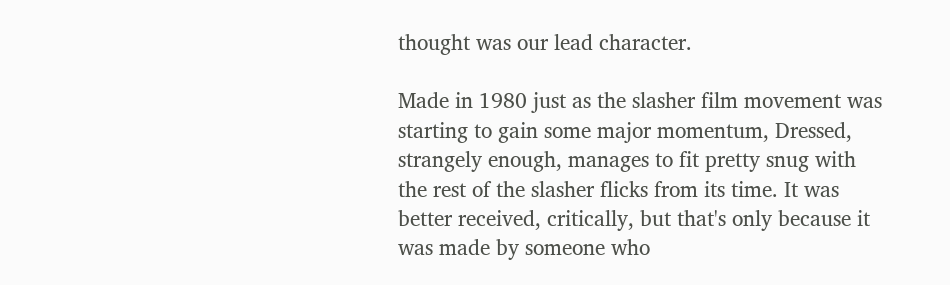thought was our lead character.

Made in 1980 just as the slasher film movement was starting to gain some major momentum, Dressed, strangely enough, manages to fit pretty snug with the rest of the slasher flicks from its time. It was better received, critically, but that's only because it was made by someone who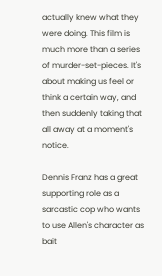actually knew what they were doing. This film is much more than a series of murder-set-pieces. It's about making us feel or think a certain way, and then suddenly taking that all away at a moment's notice.

Dennis Franz has a great supporting role as a sarcastic cop who wants to use Allen's character as bait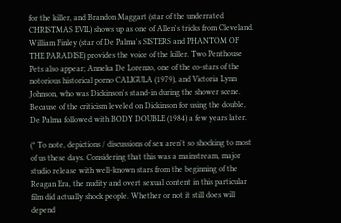for the killer, and Brandon Maggart (star of the underrated CHRISTMAS EVIL) shows up as one of Allen's tricks from Cleveland. William Finley (star of De Palma's SISTERS and PHANTOM OF THE PARADISE) provides the voice of the killer. Two Penthouse Pets also appear; Anneka De Lorenzo, one of the co-stars of the notorious historical porno CALIGULA (1979), and Victoria Lynn Johnson, who was Dickinson's stand-in during the shower scene. Because of the criticism leveled on Dickinson for using the double, De Palma followed with BODY DOUBLE (1984) a few years later.

(* To note, depictions / discussions of sex aren't so shocking to most of us these days. Considering that this was a mainstream, major studio release with well-known stars from the beginning of the Reagan Era, the nudity and overt sexual content in this particular film did actually shock people. Whether or not it still does will depend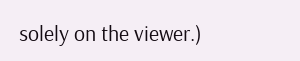solely on the viewer.)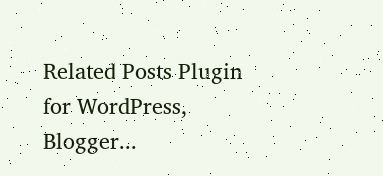Related Posts Plugin for WordPress, Blogger...